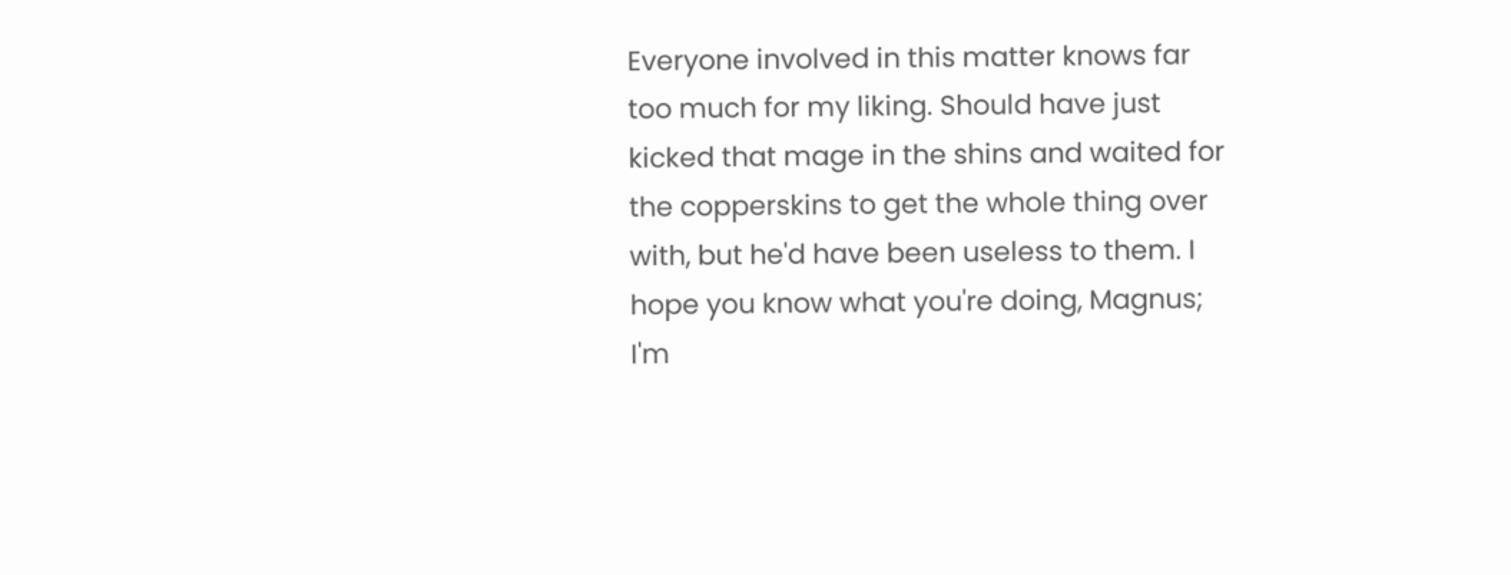Everyone involved in this matter knows far too much for my liking. Should have just kicked that mage in the shins and waited for the copperskins to get the whole thing over with, but he'd have been useless to them. I hope you know what you're doing, Magnus; I'm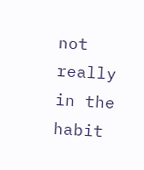not really in the habit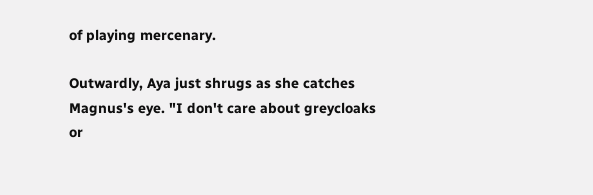of playing mercenary.

Outwardly, Aya just shrugs as she catches Magnus's eye. "I don't care about greycloaks or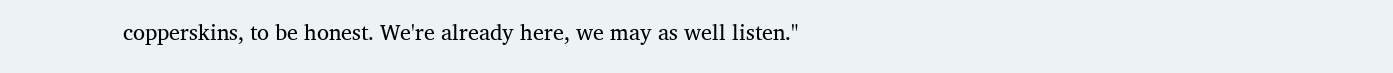copperskins, to be honest. We're already here, we may as well listen."